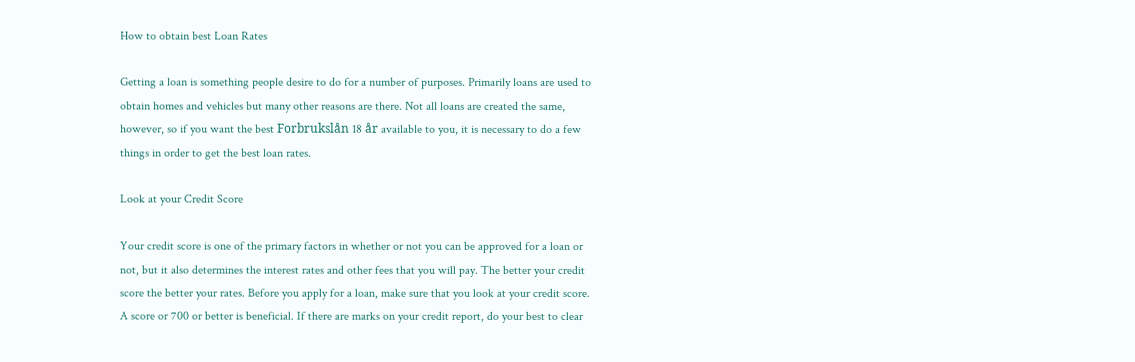How to obtain best Loan Rates

Getting a loan is something people desire to do for a number of purposes. Primarily loans are used to obtain homes and vehicles but many other reasons are there. Not all loans are created the same, however, so if you want the best Forbrukslån 18 år available to you, it is necessary to do a few things in order to get the best loan rates.

Look at your Credit Score

Your credit score is one of the primary factors in whether or not you can be approved for a loan or not, but it also determines the interest rates and other fees that you will pay. The better your credit score the better your rates. Before you apply for a loan, make sure that you look at your credit score. A score or 700 or better is beneficial. If there are marks on your credit report, do your best to clear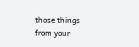those things from your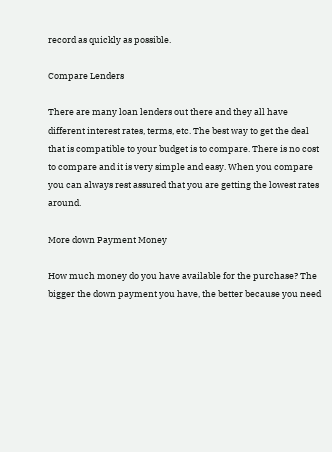record as quickly as possible.

Compare Lenders

There are many loan lenders out there and they all have different interest rates, terms, etc. The best way to get the deal that is compatible to your budget is to compare. There is no cost to compare and it is very simple and easy. When you compare you can always rest assured that you are getting the lowest rates around.

More down Payment Money

How much money do you have available for the purchase? The bigger the down payment you have, the better because you need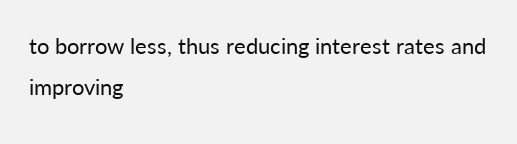to borrow less, thus reducing interest rates and improving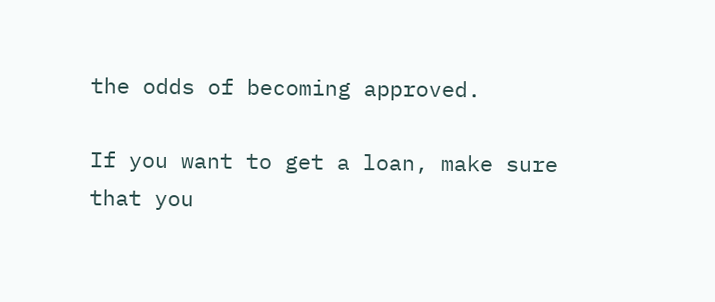the odds of becoming approved.

If you want to get a loan, make sure that you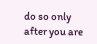do so only after you are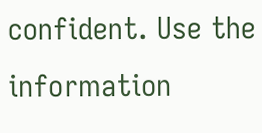confident. Use the information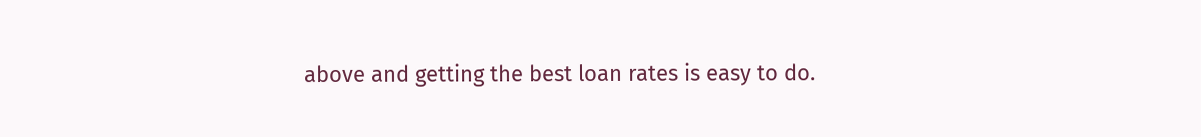above and getting the best loan rates is easy to do.